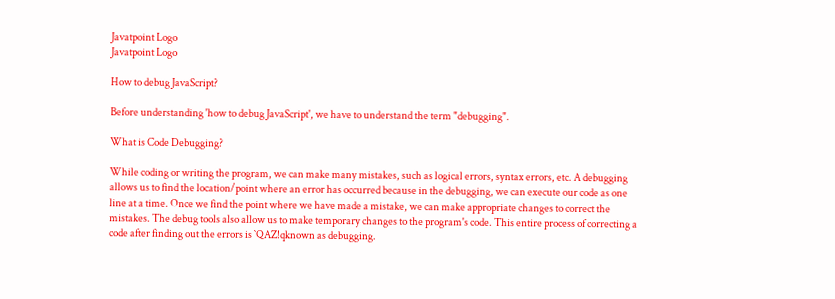Javatpoint Logo
Javatpoint Logo

How to debug JavaScript?

Before understanding 'how to debug JavaScript', we have to understand the term "debugging".

What is Code Debugging?

While coding or writing the program, we can make many mistakes, such as logical errors, syntax errors, etc. A debugging allows us to find the location/point where an error has occurred because in the debugging, we can execute our code as one line at a time. Once we find the point where we have made a mistake, we can make appropriate changes to correct the mistakes. The debug tools also allow us to make temporary changes to the program's code. This entire process of correcting a code after finding out the errors is `QAZ!qknown as debugging.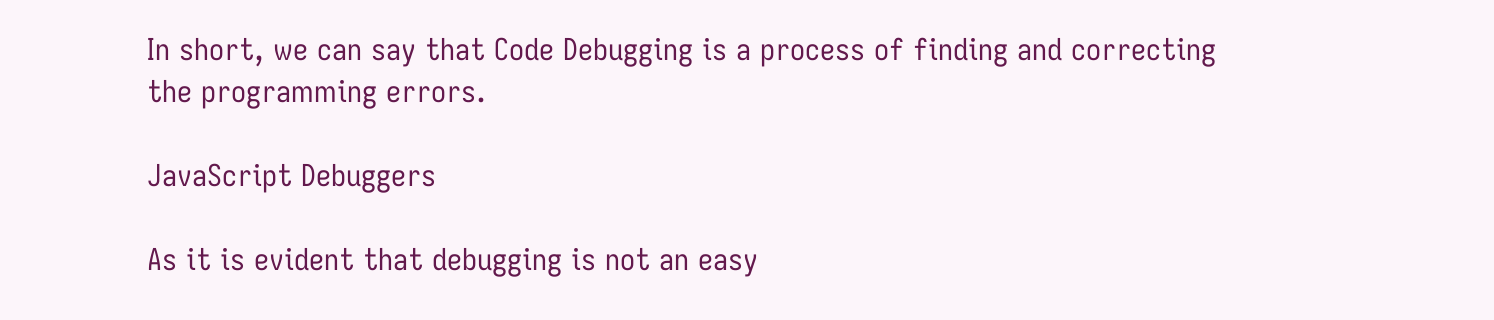In short, we can say that Code Debugging is a process of finding and correcting the programming errors.

JavaScript Debuggers

As it is evident that debugging is not an easy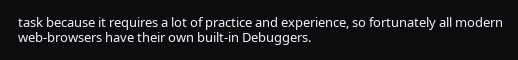task because it requires a lot of practice and experience, so fortunately all modern web-browsers have their own built-in Debuggers.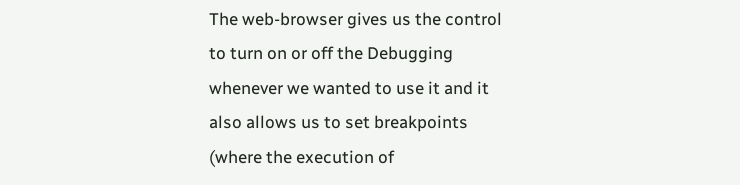The web-browser gives us the control to turn on or off the Debugging whenever we wanted to use it and it also allows us to set breakpoints (where the execution of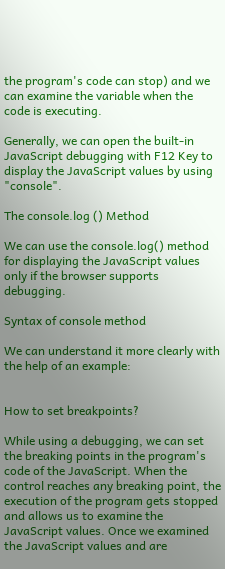the program's code can stop) and we can examine the variable when the code is executing.

Generally, we can open the built-in JavaScript debugging with F12 Key to display the JavaScript values by using "console".

The console.log () Method

We can use the console.log() method for displaying the JavaScript values only if the browser supports debugging.

Syntax of console method

We can understand it more clearly with the help of an example:


How to set breakpoints?

While using a debugging, we can set the breaking points in the program's code of the JavaScript. When the control reaches any breaking point, the execution of the program gets stopped and allows us to examine the JavaScript values. Once we examined the JavaScript values and are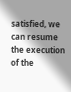satisfied, we can resume the execution of the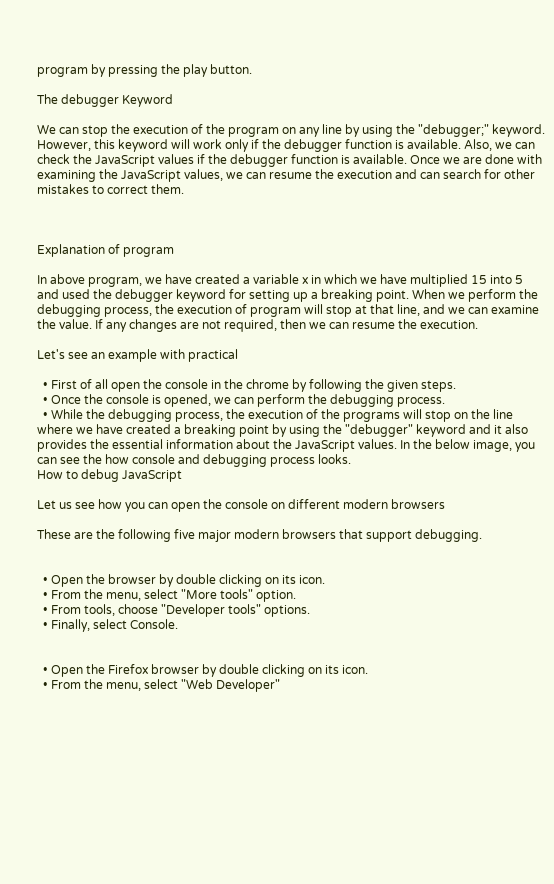program by pressing the play button.

The debugger Keyword

We can stop the execution of the program on any line by using the "debugger;" keyword. However, this keyword will work only if the debugger function is available. Also, we can check the JavaScript values if the debugger function is available. Once we are done with examining the JavaScript values, we can resume the execution and can search for other mistakes to correct them.



Explanation of program

In above program, we have created a variable x in which we have multiplied 15 into 5 and used the debugger keyword for setting up a breaking point. When we perform the debugging process, the execution of program will stop at that line, and we can examine the value. If any changes are not required, then we can resume the execution.

Let's see an example with practical

  • First of all open the console in the chrome by following the given steps.
  • Once the console is opened, we can perform the debugging process.
  • While the debugging process, the execution of the programs will stop on the line where we have created a breaking point by using the "debugger" keyword and it also provides the essential information about the JavaScript values. In the below image, you can see the how console and debugging process looks.
How to debug JavaScript

Let us see how you can open the console on different modern browsers

These are the following five major modern browsers that support debugging.


  • Open the browser by double clicking on its icon.
  • From the menu, select "More tools" option.
  • From tools, choose "Developer tools" options.
  • Finally, select Console.


  • Open the Firefox browser by double clicking on its icon.
  • From the menu, select "Web Developer"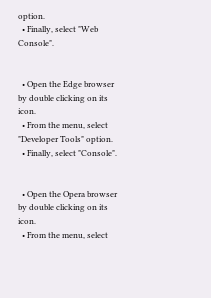option.
  • Finally, select "Web Console".


  • Open the Edge browser by double clicking on its icon.
  • From the menu, select "Developer Tools" option.
  • Finally, select "Console".


  • Open the Opera browser by double clicking on its icon.
  • From the menu, select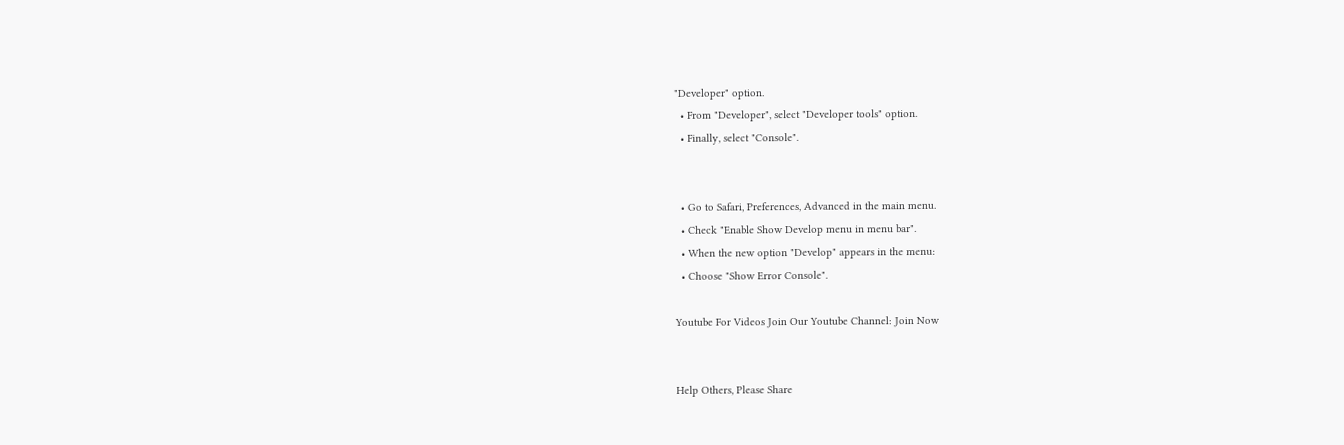"Developer" option.
  • From "Developer", select "Developer tools" option.
  • Finally, select "Console".


  • Go to Safari, Preferences, Advanced in the main menu.
  • Check "Enable Show Develop menu in menu bar".
  • When the new option "Develop" appears in the menu:
  • Choose "Show Error Console".

Youtube For Videos Join Our Youtube Channel: Join Now


Help Others, Please Share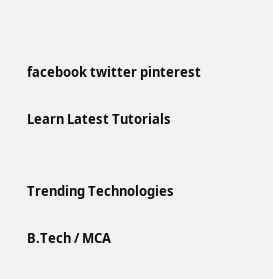facebook twitter pinterest

Learn Latest Tutorials


Trending Technologies

B.Tech / MCA